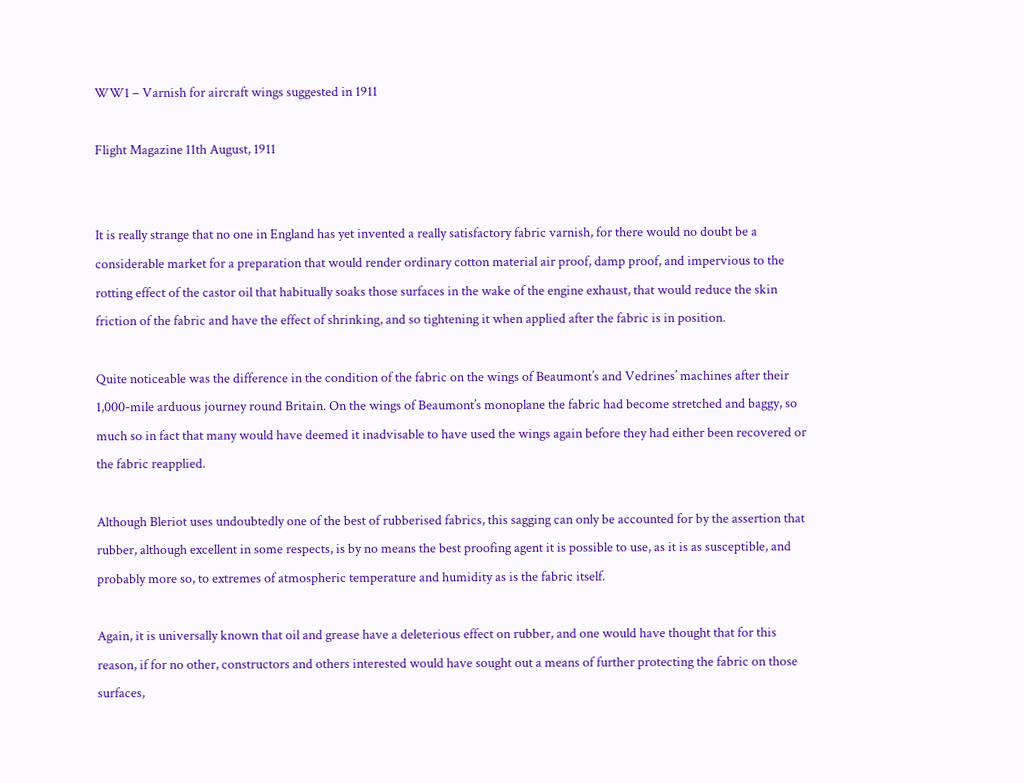WW1 – Varnish for aircraft wings suggested in 1911

Flight Magazine 11th August, 1911


It is really strange that no one in England has yet invented a really satisfactory fabric varnish, for there would no doubt be a considerable market for a preparation that would render ordinary cotton material air proof, damp proof, and impervious to the rotting effect of the castor oil that habitually soaks those surfaces in the wake of the engine exhaust, that would reduce the skin friction of the fabric and have the effect of shrinking, and so tightening it when applied after the fabric is in position.

Quite noticeable was the difference in the condition of the fabric on the wings of Beaumont’s and Vedrines’ machines after their 1,000-mile arduous journey round Britain. On the wings of Beaumont’s monoplane the fabric had become stretched and baggy, so much so in fact that many would have deemed it inadvisable to have used the wings again before they had either been recovered or the fabric reapplied.

Although Bleriot uses undoubtedly one of the best of rubberised fabrics, this sagging can only be accounted for by the assertion that rubber, although excellent in some respects, is by no means the best proofing agent it is possible to use, as it is as susceptible, and probably more so, to extremes of atmospheric temperature and humidity as is the fabric itself.

Again, it is universally known that oil and grease have a deleterious effect on rubber, and one would have thought that for this reason, if for no other, constructors and others interested would have sought out a means of further protecting the fabric on those surfaces,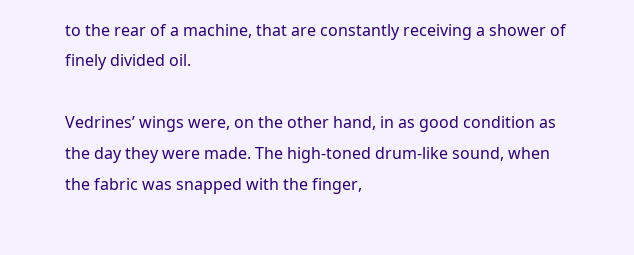to the rear of a machine, that are constantly receiving a shower of finely divided oil.

Vedrines’ wings were, on the other hand, in as good condition as the day they were made. The high-toned drum-like sound, when the fabric was snapped with the finger,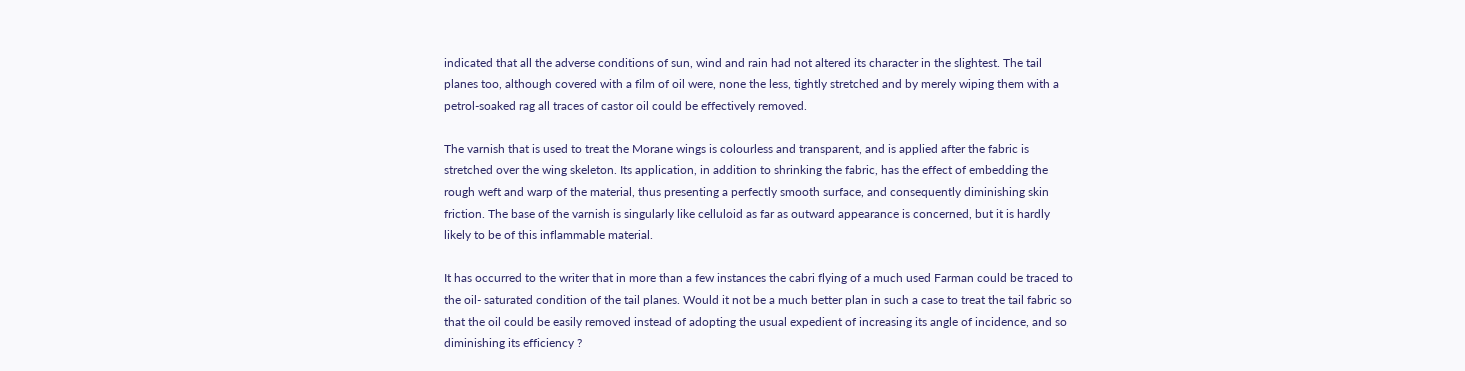indicated that all the adverse conditions of sun, wind and rain had not altered its character in the slightest. The tail planes too, although covered with a film of oil were, none the less, tightly stretched and by merely wiping them with a petrol-soaked rag all traces of castor oil could be effectively removed.

The varnish that is used to treat the Morane wings is colourless and transparent, and is applied after the fabric is stretched over the wing skeleton. Its application, in addition to shrinking the fabric, has the effect of embedding the rough weft and warp of the material, thus presenting a perfectly smooth surface, and consequently diminishing skin friction. The base of the varnish is singularly like celluloid as far as outward appearance is concerned, but it is hardly likely to be of this inflammable material.

It has occurred to the writer that in more than a few instances the cabri flying of a much used Farman could be traced to the oil- saturated condition of the tail planes. Would it not be a much better plan in such a case to treat the tail fabric so that the oil could be easily removed instead of adopting the usual expedient of increasing its angle of incidence, and so diminishing its efficiency ?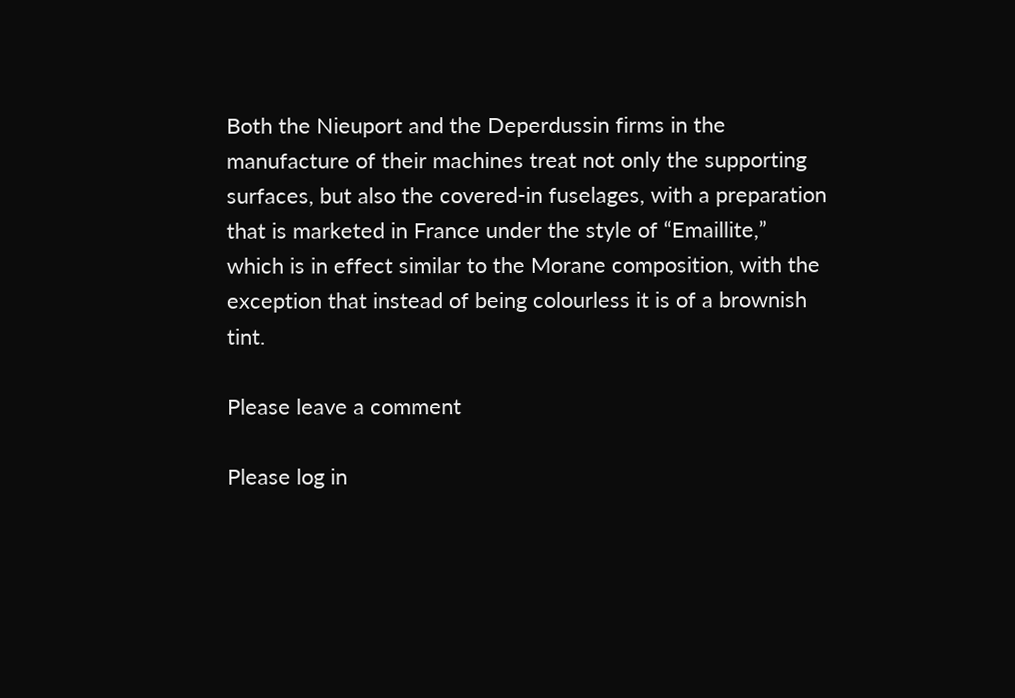Both the Nieuport and the Deperdussin firms in the manufacture of their machines treat not only the supporting surfaces, but also the covered-in fuselages, with a preparation that is marketed in France under the style of “Emaillite,” which is in effect similar to the Morane composition, with the exception that instead of being colourless it is of a brownish tint.

Please leave a comment

Please log in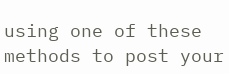using one of these methods to post your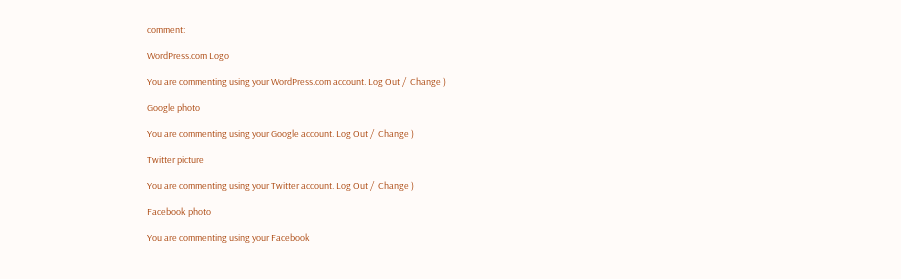comment:

WordPress.com Logo

You are commenting using your WordPress.com account. Log Out /  Change )

Google photo

You are commenting using your Google account. Log Out /  Change )

Twitter picture

You are commenting using your Twitter account. Log Out /  Change )

Facebook photo

You are commenting using your Facebook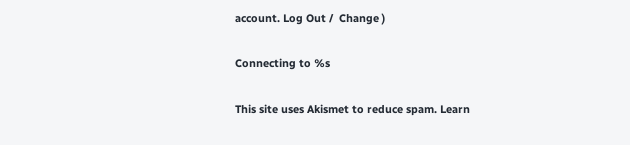account. Log Out /  Change )

Connecting to %s

This site uses Akismet to reduce spam. Learn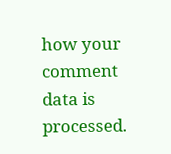how your comment data is processed.